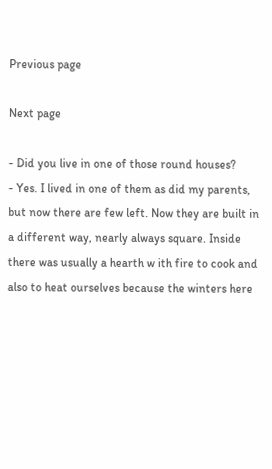Previous page

Next page

- Did you live in one of those round houses?
- Yes. I lived in one of them as did my parents, but now there are few left. Now they are built in a different way, nearly always square. Inside there was usually a hearth w ith fire to cook and also to heat ourselves because the winters here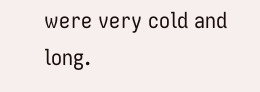were very cold and long.